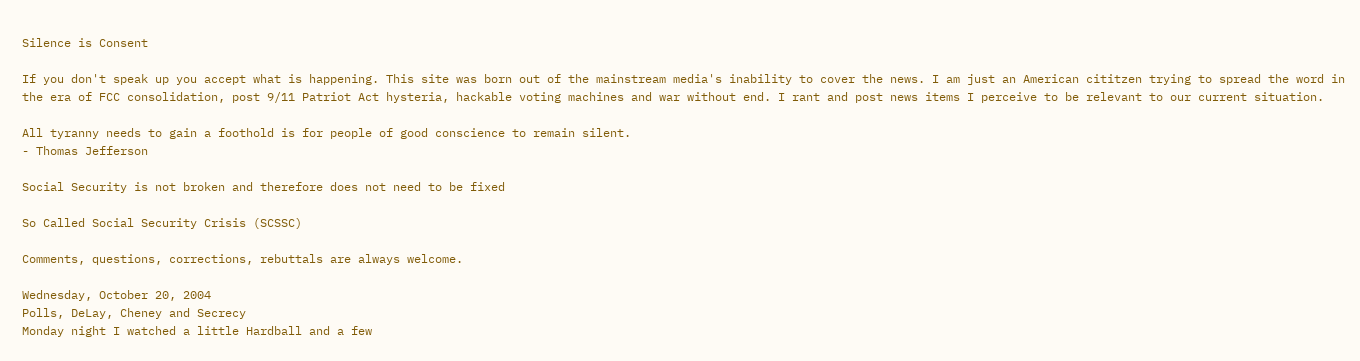Silence is Consent

If you don't speak up you accept what is happening. This site was born out of the mainstream media's inability to cover the news. I am just an American cititzen trying to spread the word in the era of FCC consolidation, post 9/11 Patriot Act hysteria, hackable voting machines and war without end. I rant and post news items I perceive to be relevant to our current situation.

All tyranny needs to gain a foothold is for people of good conscience to remain silent.
- Thomas Jefferson

Social Security is not broken and therefore does not need to be fixed

So Called Social Security Crisis (SCSSC)

Comments, questions, corrections, rebuttals are always welcome.

Wednesday, October 20, 2004
Polls, DeLay, Cheney and Secrecy
Monday night I watched a little Hardball and a few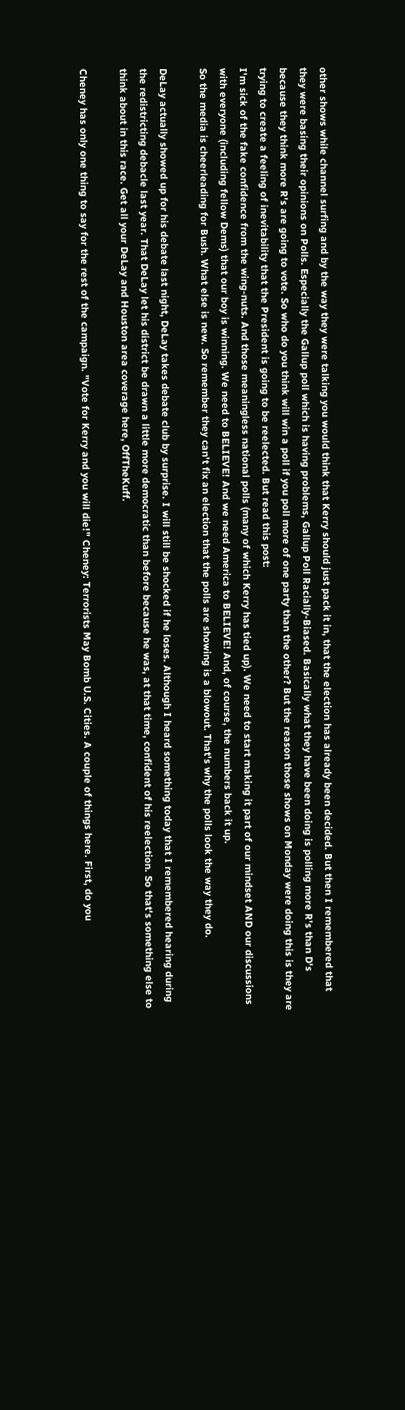other shows while channel surfing and by the way they were talking you would think that Kerry should just pack it in, that the election has already been decided. But then I remembered that they were basing their opinions on Polls. Especially the Gallup poll which is having problems, Gallup Poll Racially-Biased. Basically what they have been doing is polling more R's than D's because they think more R's are going to vote. So who do you think will win a poll if you poll more of one party than the other? But the reason those shows on Monday were doing this is they are trying to create a feeling of inevitability that the President is going to be reelected. But read this post:
I'm sick of the fake confidence from the wing-nuts. And those meaningless national polls (many of which Kerry has tied up). We need to start making it part of our mindset AND our discussions with everyone (including fellow Dems) that our boy is winning. We need to BELIEVE! And we need America to BELIEVE! And, of course, the numbers back it up.
So the media is cheerleading for Bush. What else is new. So remember they can't fix an election that the polls are showing is a blowout. That's why the polls look the way they do.

DeLay actually showed up for his debate last night, DeLay takes debate club by surprise. I will still be shocked if he loses. Although I heard something today that I remembered hearing during the redistricting debacle last year. That DeLay let his district be drawn a little more democratic than before because he was, at that time, confident of his reelection. So that's something else to think about in this race. Get all your DeLay and Houston area coverage here, OffTheKuff.

Cheney has only one thing to say for the rest of the campaign. "Vote for Kerry and you will die!" Cheney: Terrorists May Bomb U.S. Cities. A couple of things here. First, do you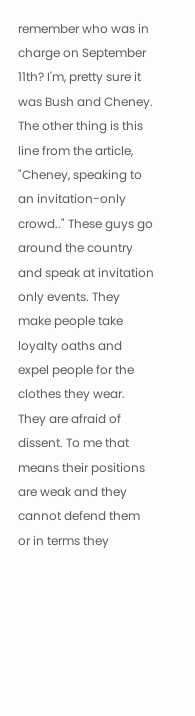remember who was in charge on September 11th? I'm, pretty sure it was Bush and Cheney. The other thing is this line from the article, "Cheney, speaking to an invitation-only crowd.." These guys go around the country and speak at invitation only events. They make people take loyalty oaths and expel people for the clothes they wear. They are afraid of dissent. To me that means their positions are weak and they cannot defend them or in terms they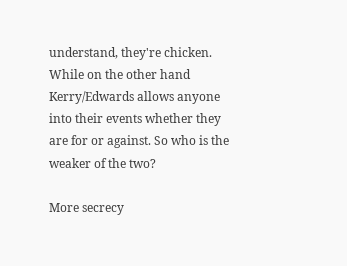understand, they're chicken. While on the other hand Kerry/Edwards allows anyone into their events whether they are for or against. So who is the weaker of the two?

More secrecy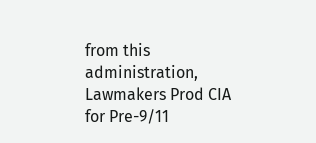from this administration, Lawmakers Prod CIA for Pre-9/11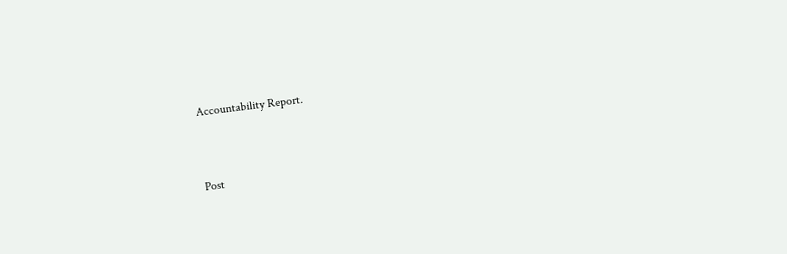Accountability Report.



Post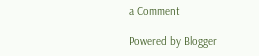a Comment

Powered by Blogger